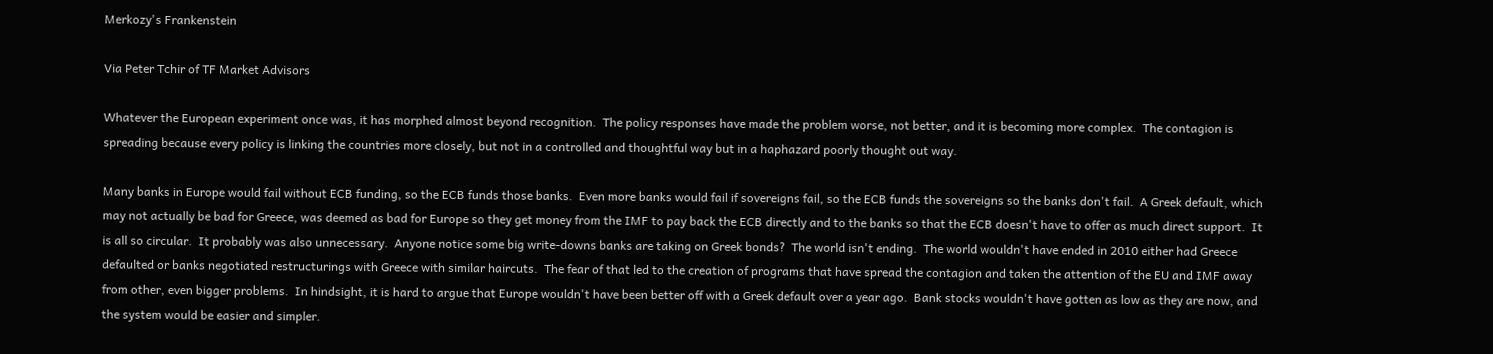Merkozy's Frankenstein

Via Peter Tchir of TF Market Advisors

Whatever the European experiment once was, it has morphed almost beyond recognition.  The policy responses have made the problem worse, not better, and it is becoming more complex.  The contagion is spreading because every policy is linking the countries more closely, but not in a controlled and thoughtful way but in a haphazard poorly thought out way.

Many banks in Europe would fail without ECB funding, so the ECB funds those banks.  Even more banks would fail if sovereigns fail, so the ECB funds the sovereigns so the banks don't fail.  A Greek default, which may not actually be bad for Greece, was deemed as bad for Europe so they get money from the IMF to pay back the ECB directly and to the banks so that the ECB doesn't have to offer as much direct support.  It is all so circular.  It probably was also unnecessary.  Anyone notice some big write-downs banks are taking on Greek bonds?  The world isn't ending.  The world wouldn't have ended in 2010 either had Greece defaulted or banks negotiated restructurings with Greece with similar haircuts.  The fear of that led to the creation of programs that have spread the contagion and taken the attention of the EU and IMF away from other, even bigger problems.  In hindsight, it is hard to argue that Europe wouldn't have been better off with a Greek default over a year ago.  Bank stocks wouldn't have gotten as low as they are now, and the system would be easier and simpler.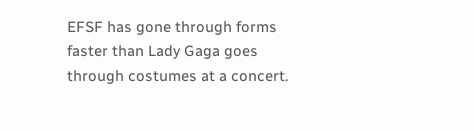EFSF has gone through forms faster than Lady Gaga goes through costumes at a concert.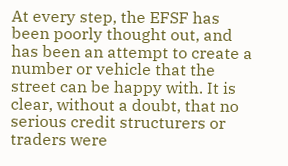At every step, the EFSF has been poorly thought out, and has been an attempt to create a number or vehicle that the street can be happy with. It is clear, without a doubt, that no serious credit structurers or traders were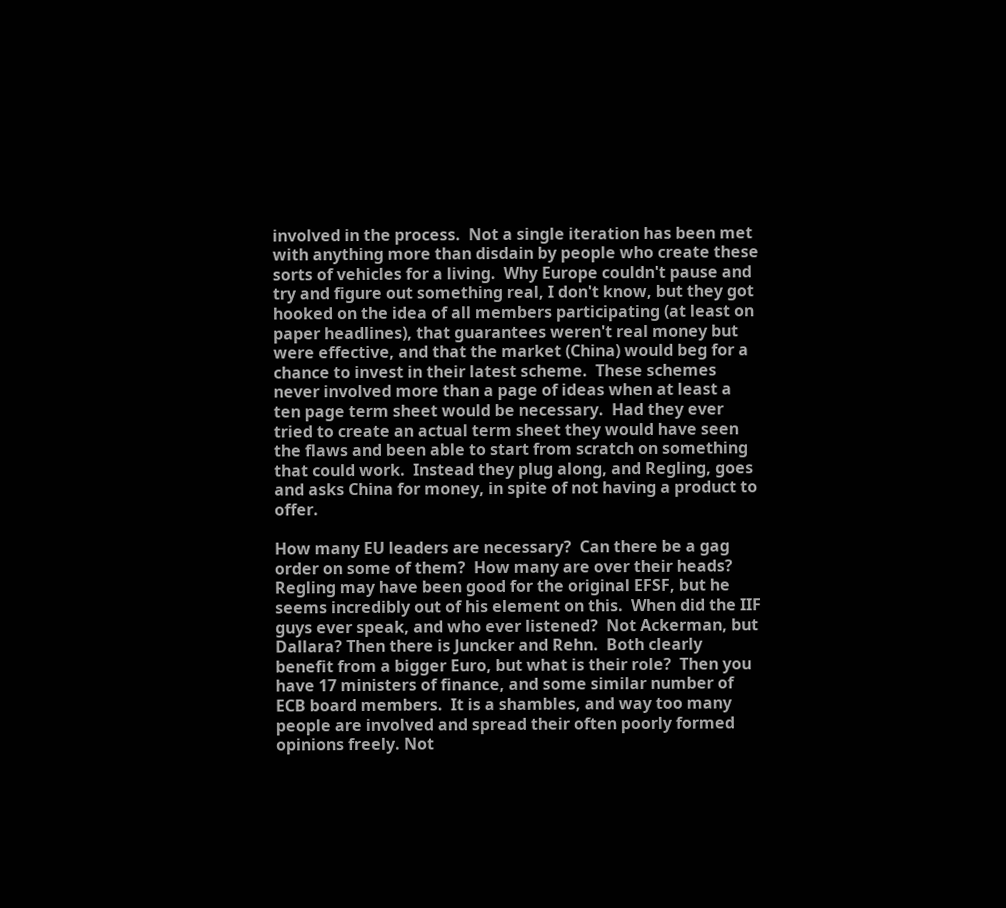involved in the process.  Not a single iteration has been met with anything more than disdain by people who create these sorts of vehicles for a living.  Why Europe couldn't pause and try and figure out something real, I don't know, but they got hooked on the idea of all members participating (at least on paper headlines), that guarantees weren't real money but were effective, and that the market (China) would beg for a chance to invest in their latest scheme.  These schemes never involved more than a page of ideas when at least a ten page term sheet would be necessary.  Had they ever tried to create an actual term sheet they would have seen the flaws and been able to start from scratch on something that could work.  Instead they plug along, and Regling, goes and asks China for money, in spite of not having a product to offer.

How many EU leaders are necessary?  Can there be a gag order on some of them?  How many are over their heads?  Regling may have been good for the original EFSF, but he seems incredibly out of his element on this.  When did the IIF guys ever speak, and who ever listened?  Not Ackerman, but Dallara? Then there is Juncker and Rehn.  Both clearly benefit from a bigger Euro, but what is their role?  Then you have 17 ministers of finance, and some similar number of ECB board members.  It is a shambles, and way too many people are involved and spread their often poorly formed opinions freely. Not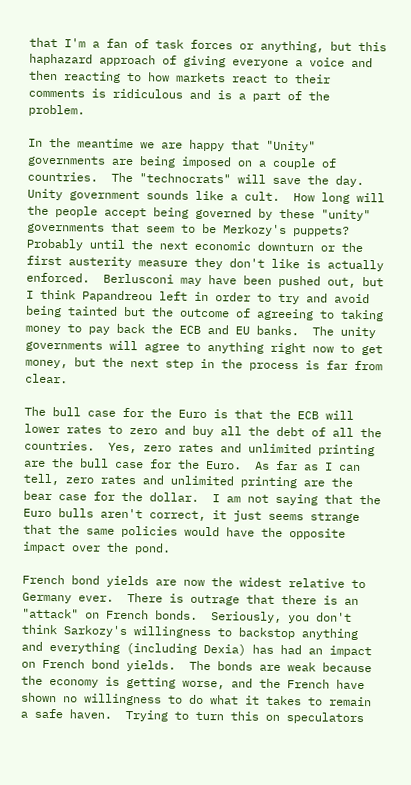that I'm a fan of task forces or anything, but this haphazard approach of giving everyone a voice and then reacting to how markets react to their comments is ridiculous and is a part of the problem.

In the meantime we are happy that "Unity" governments are being imposed on a couple of countries.  The "technocrats" will save the day.  Unity government sounds like a cult.  How long will the people accept being governed by these "unity" governments that seem to be Merkozy's puppets?  Probably until the next economic downturn or the first austerity measure they don't like is actually enforced.  Berlusconi may have been pushed out, but I think Papandreou left in order to try and avoid being tainted but the outcome of agreeing to taking money to pay back the ECB and EU banks.  The unity governments will agree to anything right now to get money, but the next step in the process is far from clear.

The bull case for the Euro is that the ECB will lower rates to zero and buy all the debt of all the countries.  Yes, zero rates and unlimited printing are the bull case for the Euro.  As far as I can tell, zero rates and unlimited printing are the bear case for the dollar.  I am not saying that the Euro bulls aren't correct, it just seems strange that the same policies would have the opposite impact over the pond.

French bond yields are now the widest relative to Germany ever.  There is outrage that there is an "attack" on French bonds.  Seriously, you don't think Sarkozy's willingness to backstop anything and everything (including Dexia) has had an impact on French bond yields.  The bonds are weak because the economy is getting worse, and the French have shown no willingness to do what it takes to remain a safe haven.  Trying to turn this on speculators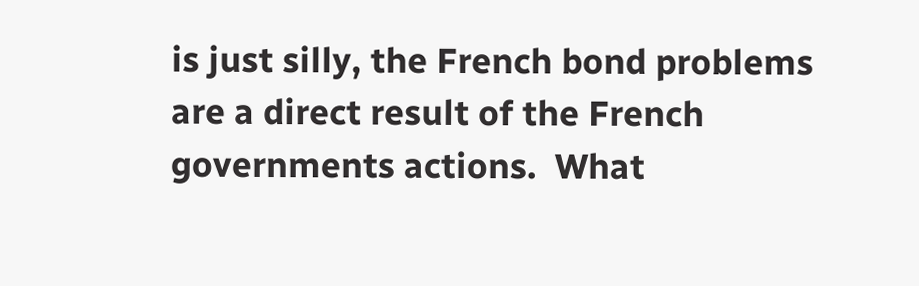is just silly, the French bond problems are a direct result of the French governments actions.  What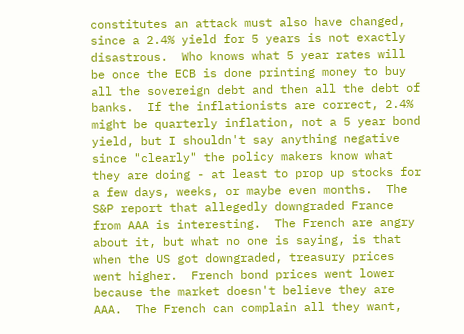constitutes an attack must also have changed, since a 2.4% yield for 5 years is not exactly disastrous.  Who knows what 5 year rates will be once the ECB is done printing money to buy all the sovereign debt and then all the debt of banks.  If the inflationists are correct, 2.4%  might be quarterly inflation, not a 5 year bond yield, but I shouldn't say anything negative since "clearly" the policy makers know what they are doing - at least to prop up stocks for a few days, weeks, or maybe even months.  The S&P report that allegedly downgraded France from AAA is interesting.  The French are angry about it, but what no one is saying, is that when the US got downgraded, treasury prices went higher.  French bond prices went lower because the market doesn't believe they are AAA.  The French can complain all they want,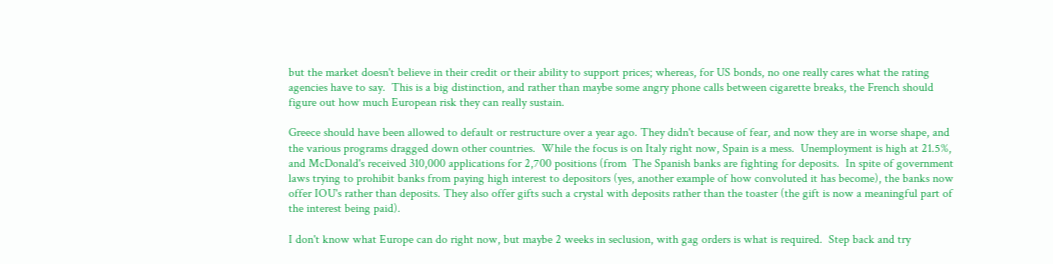but the market doesn't believe in their credit or their ability to support prices; whereas, for US bonds, no one really cares what the rating agencies have to say.  This is a big distinction, and rather than maybe some angry phone calls between cigarette breaks, the French should figure out how much European risk they can really sustain.

Greece should have been allowed to default or restructure over a year ago. They didn't because of fear, and now they are in worse shape, and the various programs dragged down other countries.  While the focus is on Italy right now, Spain is a mess.  Unemployment is high at 21.5%, and McDonald's received 310,000 applications for 2,700 positions (from  The Spanish banks are fighting for deposits.  In spite of government laws trying to prohibit banks from paying high interest to depositors (yes, another example of how convoluted it has become), the banks now offer IOU's rather than deposits. They also offer gifts such a crystal with deposits rather than the toaster (the gift is now a meaningful part of the interest being paid).

I don't know what Europe can do right now, but maybe 2 weeks in seclusion, with gag orders is what is required.  Step back and try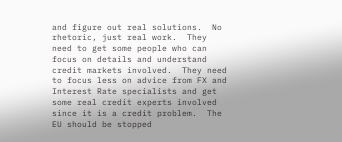and figure out real solutions.  No rhetoric, just real work.  They need to get some people who can focus on details and understand credit markets involved.  They need to focus less on advice from FX and Interest Rate specialists and get some real credit experts involved since it is a credit problem.  The EU should be stopped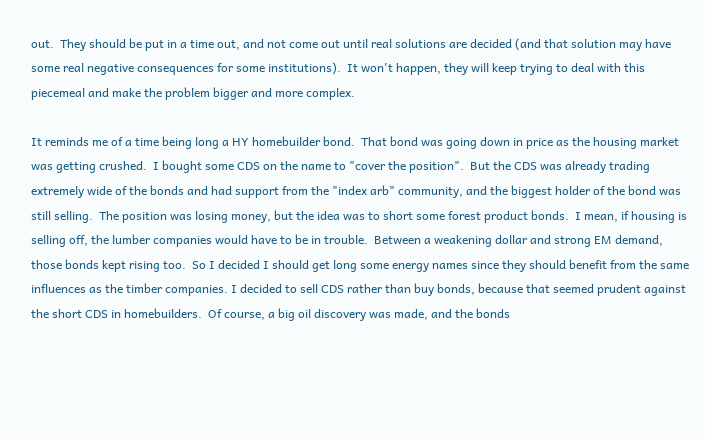out.  They should be put in a time out, and not come out until real solutions are decided (and that solution may have some real negative consequences for some institutions).  It won't happen, they will keep trying to deal with this piecemeal and make the problem bigger and more complex.

It reminds me of a time being long a HY homebuilder bond.  That bond was going down in price as the housing market was getting crushed.  I bought some CDS on the name to "cover the position".  But the CDS was already trading extremely wide of the bonds and had support from the "index arb" community, and the biggest holder of the bond was still selling.  The position was losing money, but the idea was to short some forest product bonds.  I mean, if housing is selling off, the lumber companies would have to be in trouble.  Between a weakening dollar and strong EM demand, those bonds kept rising too.  So I decided I should get long some energy names since they should benefit from the same influences as the timber companies. I decided to sell CDS rather than buy bonds, because that seemed prudent against the short CDS in homebuilders.  Of course, a big oil discovery was made, and the bonds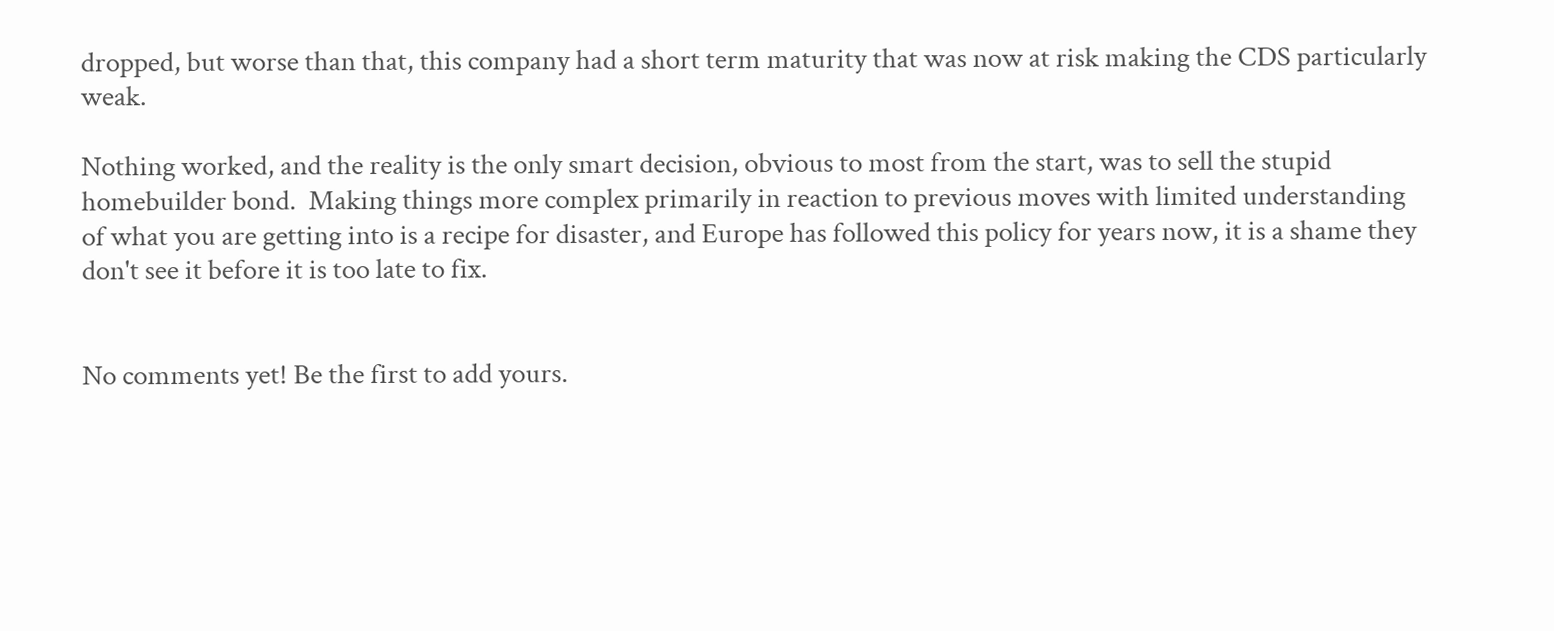dropped, but worse than that, this company had a short term maturity that was now at risk making the CDS particularly weak.

Nothing worked, and the reality is the only smart decision, obvious to most from the start, was to sell the stupid homebuilder bond.  Making things more complex primarily in reaction to previous moves with limited understanding of what you are getting into is a recipe for disaster, and Europe has followed this policy for years now, it is a shame they don't see it before it is too late to fix.


No comments yet! Be the first to add yours.